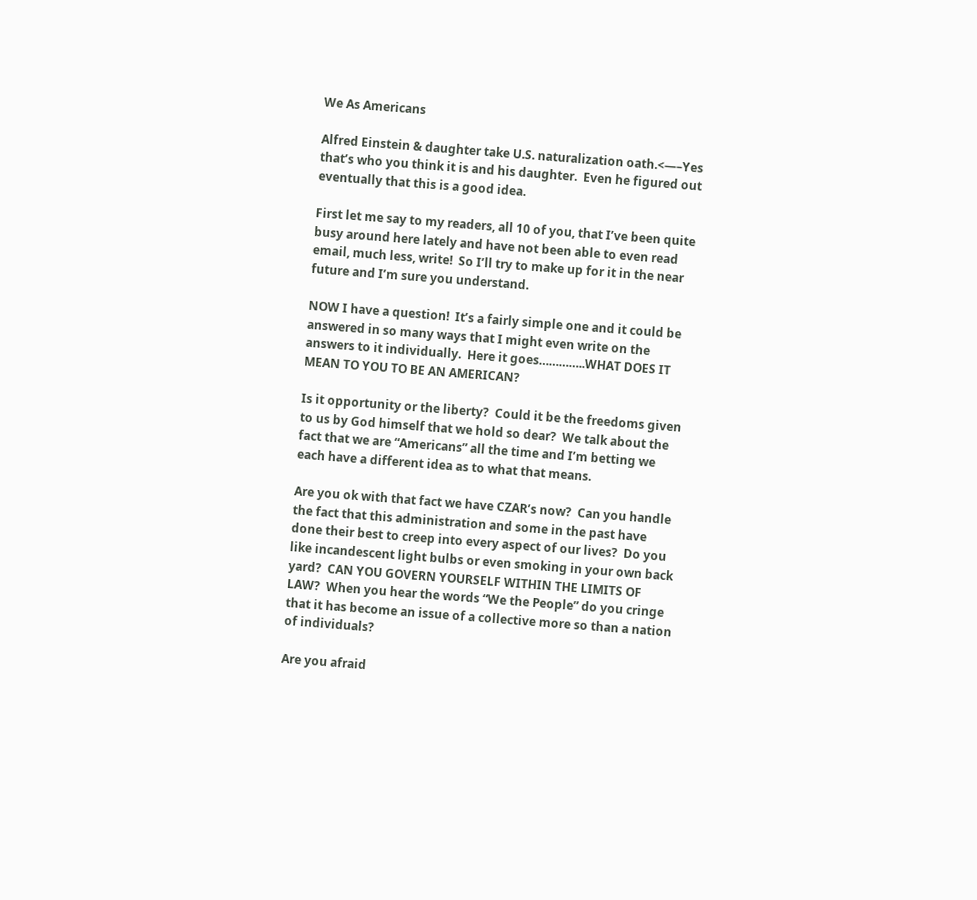We As Americans

Alfred Einstein & daughter take U.S. naturalization oath.<—–Yes that’s who you think it is and his daughter.  Even he figured out eventually that this is a good idea.

First let me say to my readers, all 10 of you, that I’ve been quite busy around here lately and have not been able to even read email, much less, write!  So I’ll try to make up for it in the near future and I’m sure you understand.

NOW I have a question!  It’s a fairly simple one and it could be answered in so many ways that I might even write on the answers to it individually.  Here it goes…………..WHAT DOES IT MEAN TO YOU TO BE AN AMERICAN?

Is it opportunity or the liberty?  Could it be the freedoms given to us by God himself that we hold so dear?  We talk about the fact that we are “Americans” all the time and I’m betting we each have a different idea as to what that means.

Are you ok with that fact we have CZAR’s now?  Can you handle the fact that this administration and some in the past have done their best to creep into every aspect of our lives?  Do you like incandescent light bulbs or even smoking in your own back yard?  CAN YOU GOVERN YOURSELF WITHIN THE LIMITS OF LAW?  When you hear the words “We the People” do you cringe that it has become an issue of a collective more so than a nation of individuals?

Are you afraid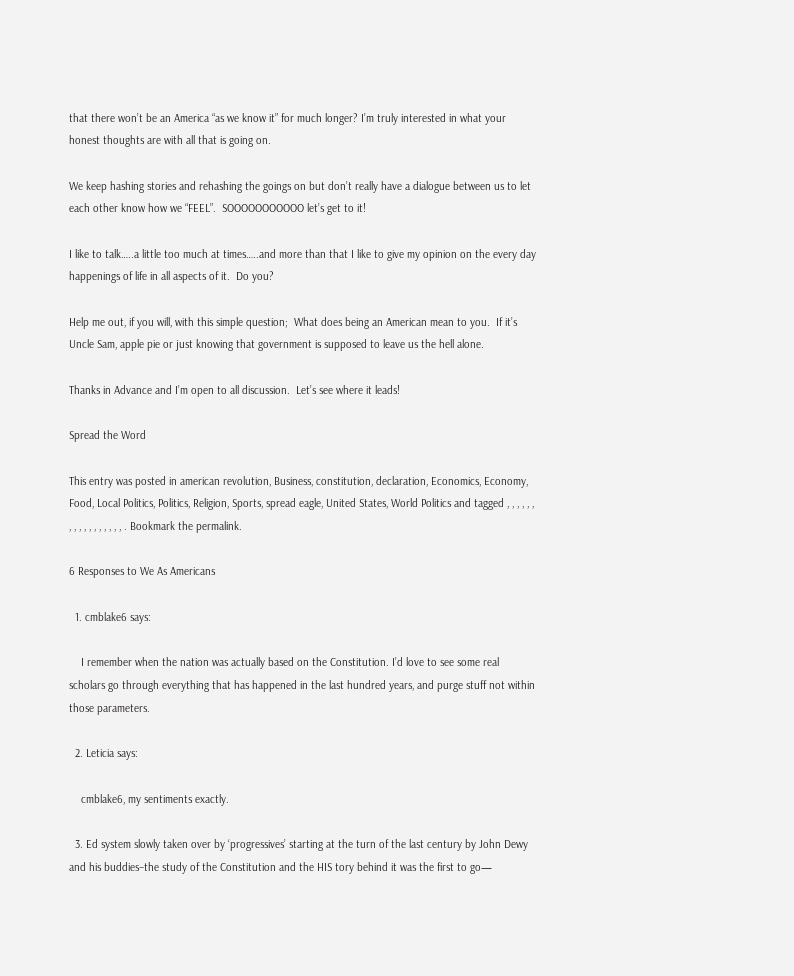that there won’t be an America “as we know it” for much longer? I’m truly interested in what your honest thoughts are with all that is going on.

We keep hashing stories and rehashing the goings on but don’t really have a dialogue between us to let each other know how we “FEEL”.  SOOOOOOOOOOO let’s get to it!

I like to talk…..a little too much at times…..and more than that I like to give my opinion on the every day happenings of life in all aspects of it.  Do you?

Help me out, if you will, with this simple question;  What does being an American mean to you.  If it’s Uncle Sam, apple pie or just knowing that government is supposed to leave us the hell alone.

Thanks in Advance and I’m open to all discussion.  Let’s see where it leads!

Spread the Word

This entry was posted in american revolution, Business, constitution, declaration, Economics, Economy, Food, Local Politics, Politics, Religion, Sports, spread eagle, United States, World Politics and tagged , , , , , , , , , , , , , , , , , . Bookmark the permalink.

6 Responses to We As Americans

  1. cmblake6 says:

    I remember when the nation was actually based on the Constitution. I’d love to see some real scholars go through everything that has happened in the last hundred years, and purge stuff not within those parameters.

  2. Leticia says:

    cmblake6, my sentiments exactly.

  3. Ed system slowly taken over by ‘progressives’ starting at the turn of the last century by John Dewy and his buddies–the study of the Constitution and the HIS tory behind it was the first to go—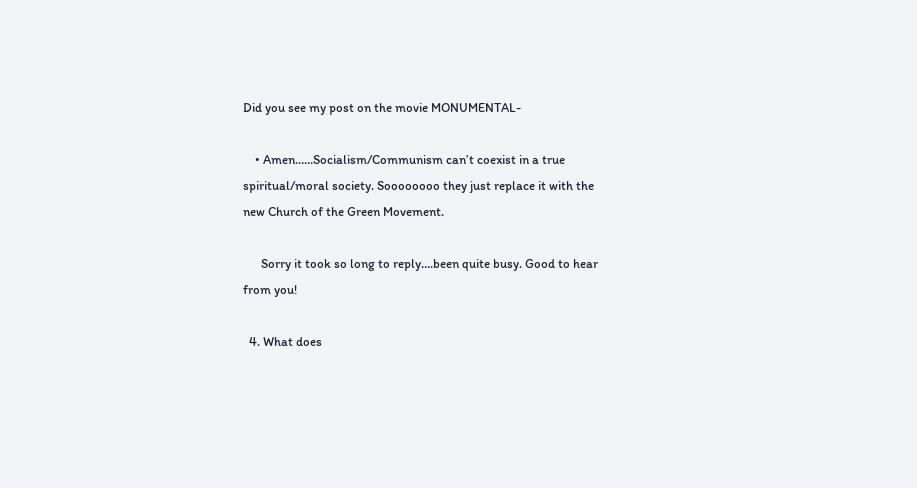Did you see my post on the movie MONUMENTAL-

    • Amen……Socialism/Communism can’t coexist in a true spiritual/moral society. Soooooooo they just replace it with the new Church of the Green Movement.

      Sorry it took so long to reply….been quite busy. Good to hear from you!

  4. What does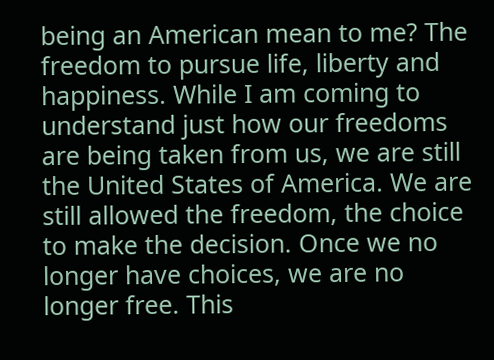being an American mean to me? The freedom to pursue life, liberty and happiness. While I am coming to understand just how our freedoms are being taken from us, we are still the United States of America. We are still allowed the freedom, the choice to make the decision. Once we no longer have choices, we are no longer free. This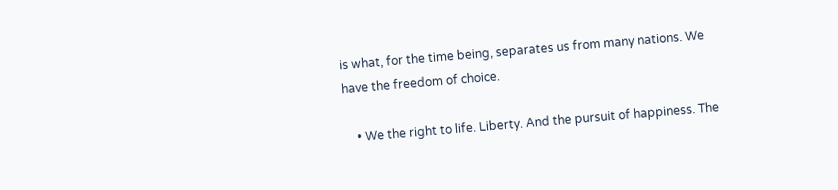is what, for the time being, separates us from many nations. We have the freedom of choice.

    • We the right to life. Liberty. And the pursuit of happiness. The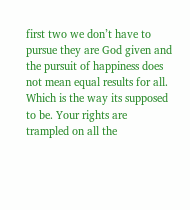first two we don’t have to pursue they are God given and the pursuit of happiness does not mean equal results for all. Which is the way its supposed to be. Your rights are trampled on all the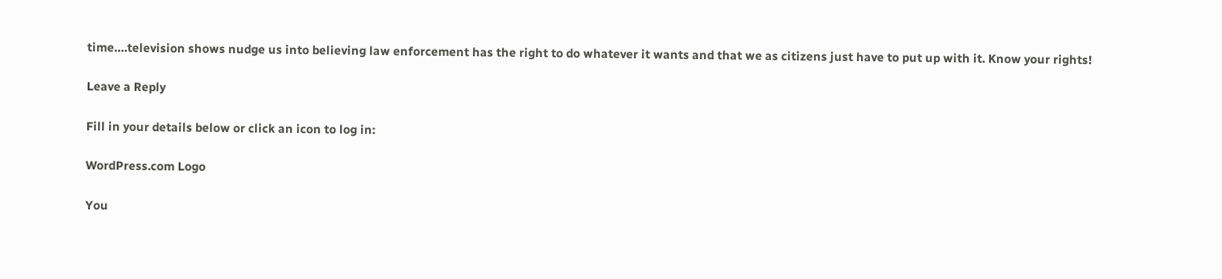time….television shows nudge us into believing law enforcement has the right to do whatever it wants and that we as citizens just have to put up with it. Know your rights!

Leave a Reply

Fill in your details below or click an icon to log in:

WordPress.com Logo

You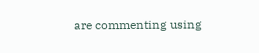are commenting using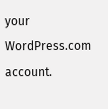your WordPress.com account.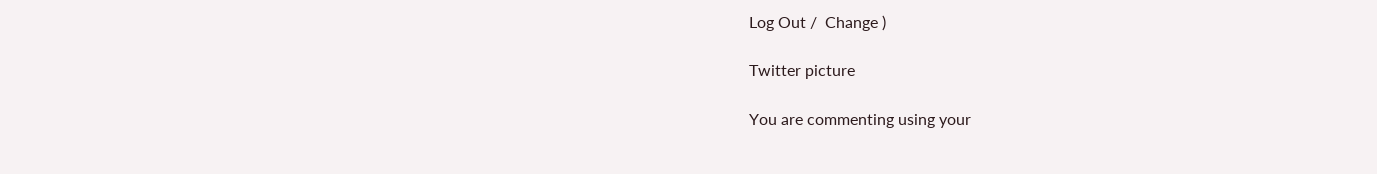Log Out /  Change )

Twitter picture

You are commenting using your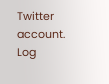Twitter account. Log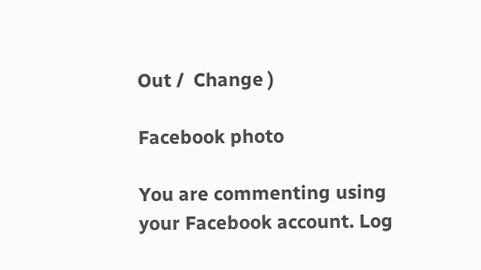Out /  Change )

Facebook photo

You are commenting using your Facebook account. Log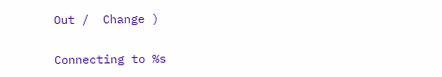Out /  Change )

Connecting to %s